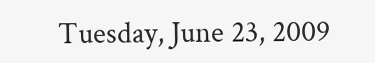Tuesday, June 23, 2009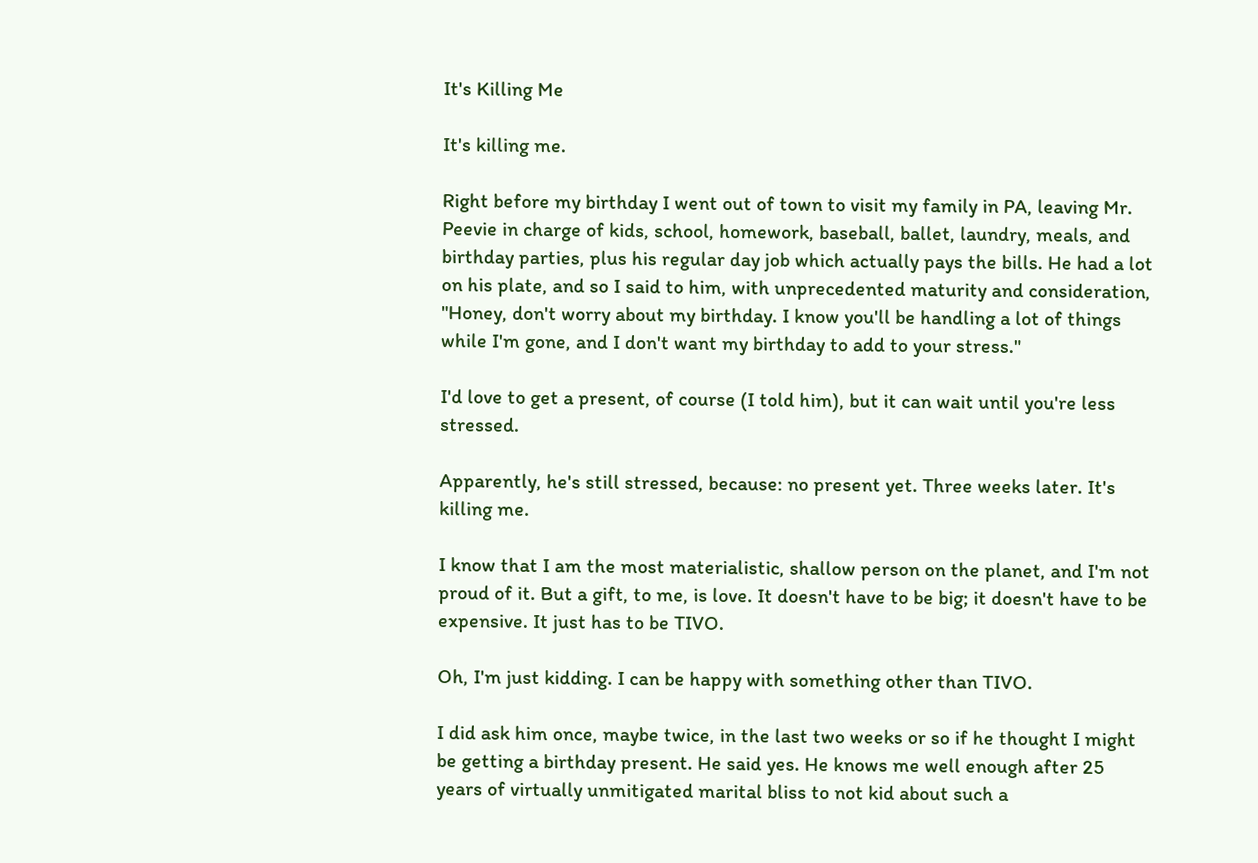It's Killing Me

It's killing me.

Right before my birthday I went out of town to visit my family in PA, leaving Mr. Peevie in charge of kids, school, homework, baseball, ballet, laundry, meals, and birthday parties, plus his regular day job which actually pays the bills. He had a lot on his plate, and so I said to him, with unprecedented maturity and consideration, "Honey, don't worry about my birthday. I know you'll be handling a lot of things while I'm gone, and I don't want my birthday to add to your stress."

I'd love to get a present, of course (I told him), but it can wait until you're less stressed.

Apparently, he's still stressed, because: no present yet. Three weeks later. It's killing me.

I know that I am the most materialistic, shallow person on the planet, and I'm not proud of it. But a gift, to me, is love. It doesn't have to be big; it doesn't have to be expensive. It just has to be TIVO.

Oh, I'm just kidding. I can be happy with something other than TIVO.

I did ask him once, maybe twice, in the last two weeks or so if he thought I might be getting a birthday present. He said yes. He knows me well enough after 25 years of virtually unmitigated marital bliss to not kid about such a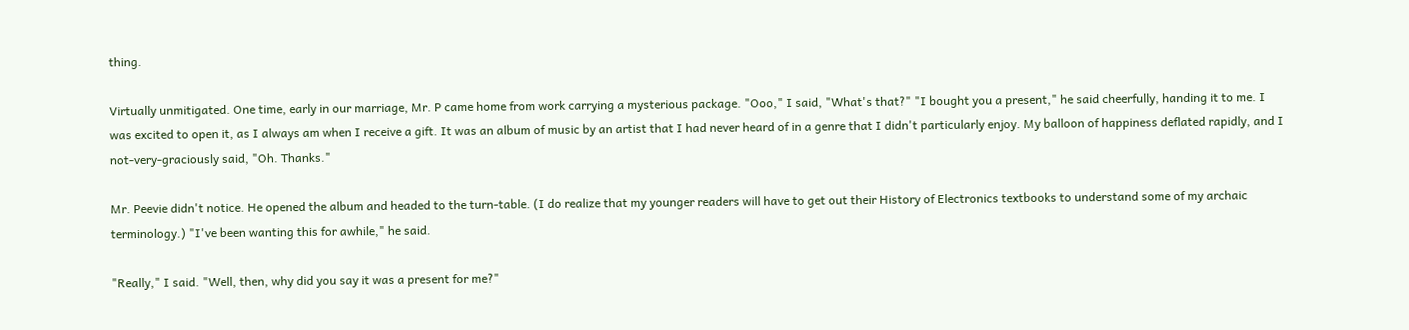thing.

Virtually unmitigated. One time, early in our marriage, Mr. P came home from work carrying a mysterious package. "Ooo," I said, "What's that?" "I bought you a present," he said cheerfully, handing it to me. I was excited to open it, as I always am when I receive a gift. It was an album of music by an artist that I had never heard of in a genre that I didn't particularly enjoy. My balloon of happiness deflated rapidly, and I not-very-graciously said, "Oh. Thanks."

Mr. Peevie didn't notice. He opened the album and headed to the turn-table. (I do realize that my younger readers will have to get out their History of Electronics textbooks to understand some of my archaic terminology.) "I've been wanting this for awhile," he said.

"Really," I said. "Well, then, why did you say it was a present for me?"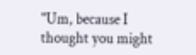"Um, because I thought you might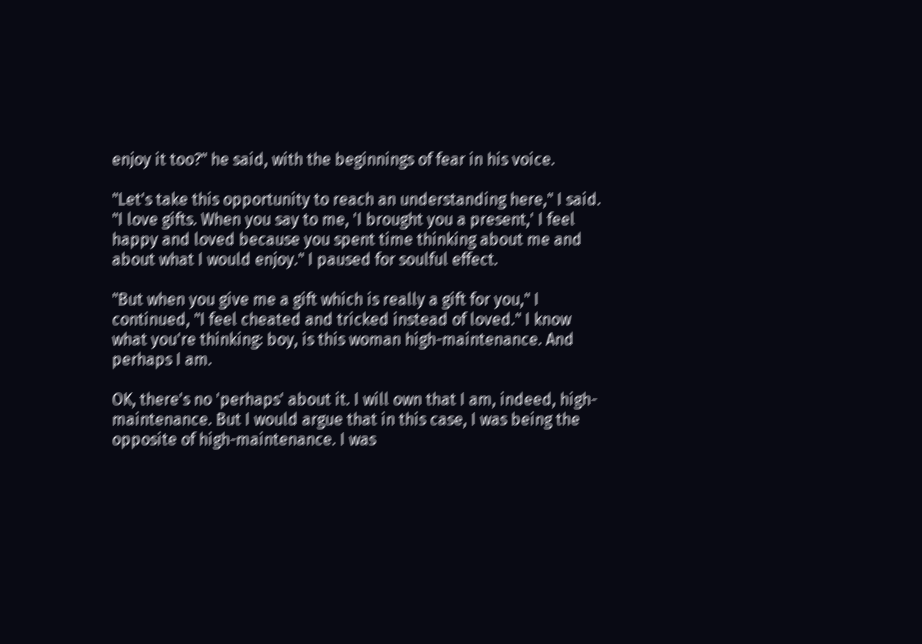enjoy it too?" he said, with the beginnings of fear in his voice.

"Let's take this opportunity to reach an understanding here," I said. "I love gifts. When you say to me, 'I brought you a present,' I feel happy and loved because you spent time thinking about me and about what I would enjoy." I paused for soulful effect.

"But when you give me a gift which is really a gift for you," I continued, "I feel cheated and tricked instead of loved." I know what you're thinking: boy, is this woman high-maintenance. And perhaps I am.

OK, there's no 'perhaps' about it. I will own that I am, indeed, high-maintenance. But I would argue that in this case, I was being the opposite of high-maintenance. I was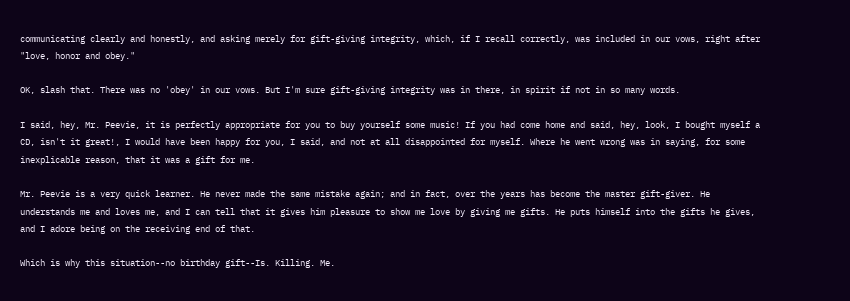communicating clearly and honestly, and asking merely for gift-giving integrity, which, if I recall correctly, was included in our vows, right after "love, honor and obey."

OK, slash that. There was no 'obey' in our vows. But I'm sure gift-giving integrity was in there, in spirit if not in so many words.

I said, hey, Mr. Peevie, it is perfectly appropriate for you to buy yourself some music! If you had come home and said, hey, look, I bought myself a CD, isn't it great!, I would have been happy for you, I said, and not at all disappointed for myself. Where he went wrong was in saying, for some inexplicable reason, that it was a gift for me.

Mr. Peevie is a very quick learner. He never made the same mistake again; and in fact, over the years has become the master gift-giver. He understands me and loves me, and I can tell that it gives him pleasure to show me love by giving me gifts. He puts himself into the gifts he gives, and I adore being on the receiving end of that.

Which is why this situation--no birthday gift--Is. Killing. Me.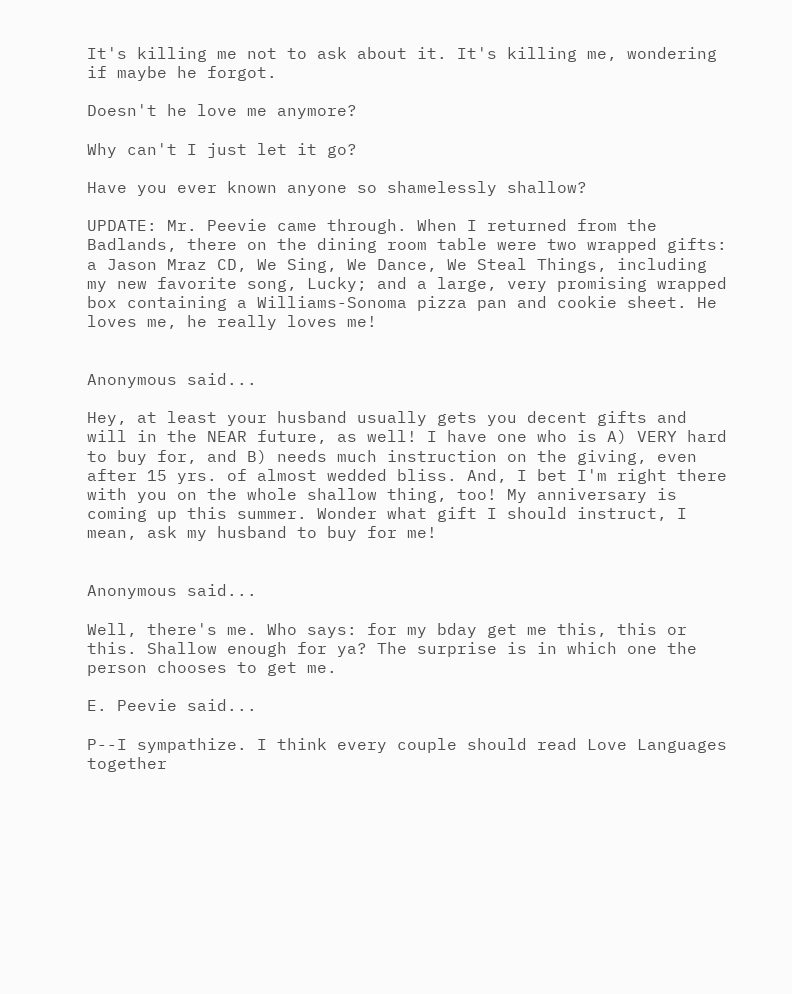It's killing me not to ask about it. It's killing me, wondering if maybe he forgot.

Doesn't he love me anymore?

Why can't I just let it go?

Have you ever known anyone so shamelessly shallow?

UPDATE: Mr. Peevie came through. When I returned from the Badlands, there on the dining room table were two wrapped gifts: a Jason Mraz CD, We Sing, We Dance, We Steal Things, including my new favorite song, Lucky; and a large, very promising wrapped box containing a Williams-Sonoma pizza pan and cookie sheet. He loves me, he really loves me!


Anonymous said...

Hey, at least your husband usually gets you decent gifts and will in the NEAR future, as well! I have one who is A) VERY hard to buy for, and B) needs much instruction on the giving, even after 15 yrs. of almost wedded bliss. And, I bet I'm right there with you on the whole shallow thing, too! My anniversary is coming up this summer. Wonder what gift I should instruct, I mean, ask my husband to buy for me!


Anonymous said...

Well, there's me. Who says: for my bday get me this, this or this. Shallow enough for ya? The surprise is in which one the person chooses to get me.

E. Peevie said...

P--I sympathize. I think every couple should read Love Languages together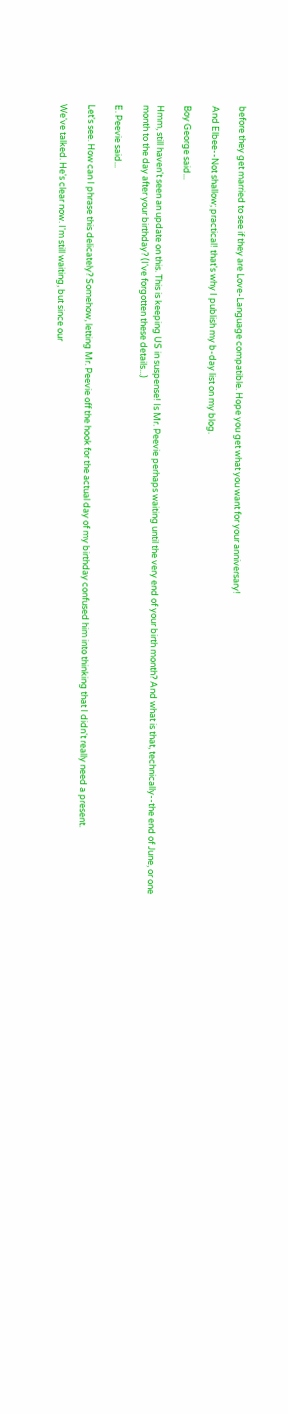before they get married to see if they are Love-Language compatible. Hope you get what you want for your anniversary!

And Elbee--Not shallow; practical! that's why I publish my b-day list on my blog.

Boy George said...

Hmm, still haven't seen an update on this. This is keeping US in suspense! Is Mr. Peevie perhaps waiting until the very end of your birth month? And what is that, technically--the end of June, or one month to the day after your birthday? (I've forgotten these details...)

E. Peevie said...

Let's see. How can I phrase this delicately? Somehow, letting Mr. Peevie off the hook for the actual day of my birthday confused him into thinking that I didn't really need a present.

We've talked. He's clear now. I'm still waiting, but since our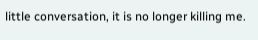little conversation, it is no longer killing me.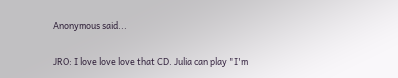Anonymous said...

JRO: I love love love that CD. Julia can play "I'm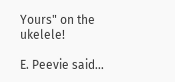Yours" on the ukelele!

E. Peevie said...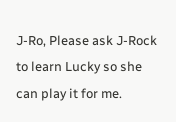J-Ro, Please ask J-Rock to learn Lucky so she can play it for me.